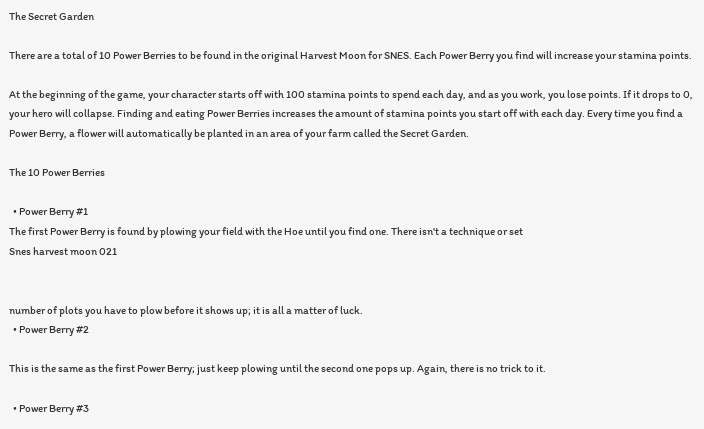The Secret Garden

There are a total of 10 Power Berries to be found in the original Harvest Moon for SNES. Each Power Berry you find will increase your stamina points.

At the beginning of the game, your character starts off with 100 stamina points to spend each day, and as you work, you lose points. If it drops to 0, your hero will collapse. Finding and eating Power Berries increases the amount of stamina points you start off with each day. Every time you find a Power Berry, a flower will automatically be planted in an area of your farm called the Secret Garden.

The 10 Power Berries

  • Power Berry #1
The first Power Berry is found by plowing your field with the Hoe until you find one. There isn't a technique or set
Snes harvest moon 021


number of plots you have to plow before it shows up; it is all a matter of luck.
  • Power Berry #2

This is the same as the first Power Berry; just keep plowing until the second one pops up. Again, there is no trick to it.

  • Power Berry #3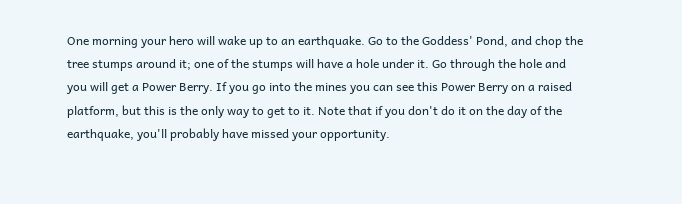One morning your hero will wake up to an earthquake. Go to the Goddess' Pond, and chop the tree stumps around it; one of the stumps will have a hole under it. Go through the hole and you will get a Power Berry. If you go into the mines you can see this Power Berry on a raised platform, but this is the only way to get to it. Note that if you don't do it on the day of the earthquake, you'll probably have missed your opportunity.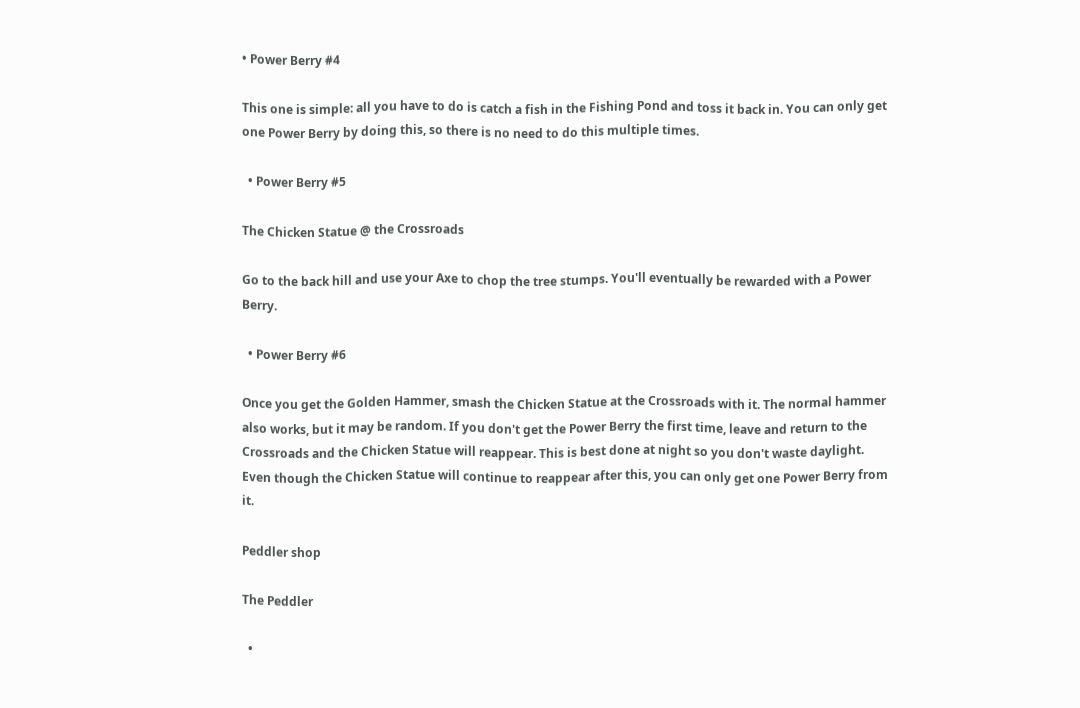• Power Berry #4

This one is simple: all you have to do is catch a fish in the Fishing Pond and toss it back in. You can only get one Power Berry by doing this, so there is no need to do this multiple times.

  • Power Berry #5

The Chicken Statue @ the Crossroads

Go to the back hill and use your Axe to chop the tree stumps. You'll eventually be rewarded with a Power Berry.

  • Power Berry #6

Once you get the Golden Hammer, smash the Chicken Statue at the Crossroads with it. The normal hammer also works, but it may be random. If you don't get the Power Berry the first time, leave and return to the Crossroads and the Chicken Statue will reappear. This is best done at night so you don't waste daylight. Even though the Chicken Statue will continue to reappear after this, you can only get one Power Berry from it.

Peddler shop

The Peddler

  •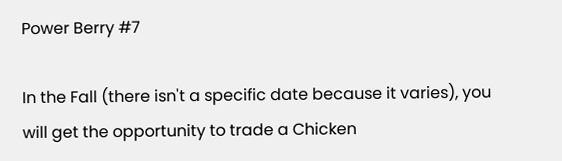Power Berry #7

In the Fall (there isn't a specific date because it varies), you will get the opportunity to trade a Chicken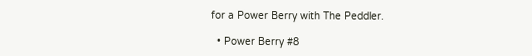for a Power Berry with The Peddler.

  • Power Berry #8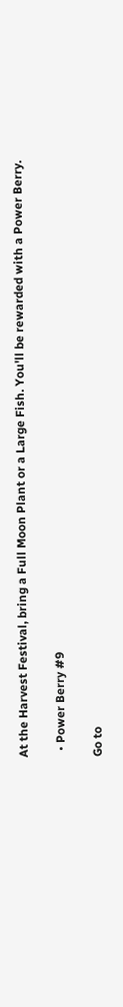At the Harvest Festival, bring a Full Moon Plant or a Large Fish. You'll be rewarded with a Power Berry.

  • Power Berry #9

Go to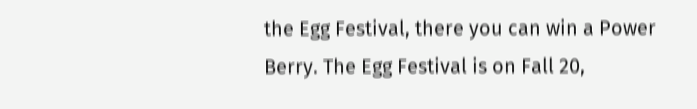the Egg Festival, there you can win a Power Berry. The Egg Festival is on Fall 20,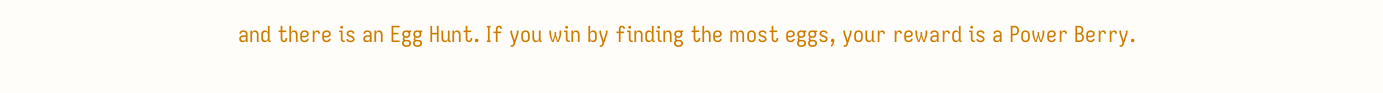and there is an Egg Hunt. If you win by finding the most eggs, your reward is a Power Berry.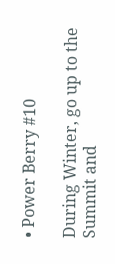• Power Berry #10

During Winter, go up to the Summit and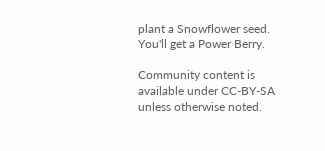plant a Snowflower seed. You'll get a Power Berry.

Community content is available under CC-BY-SA unless otherwise noted.